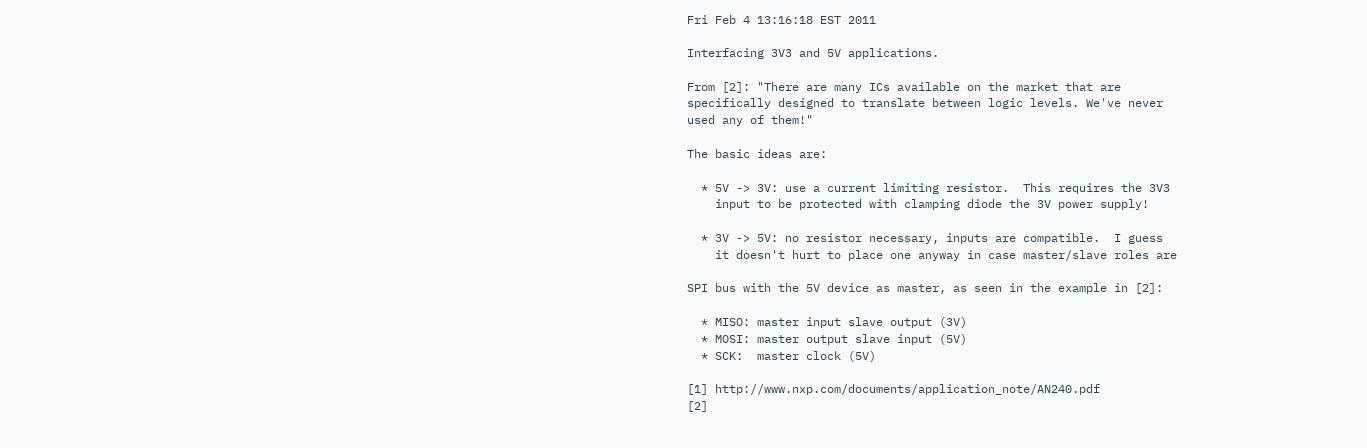Fri Feb 4 13:16:18 EST 2011

Interfacing 3V3 and 5V applications.

From [2]: "There are many ICs available on the market that are
specifically designed to translate between logic levels. We've never
used any of them!"

The basic ideas are:

  * 5V -> 3V: use a current limiting resistor.  This requires the 3V3
    input to be protected with clamping diode the 3V power supply!

  * 3V -> 5V: no resistor necessary, inputs are compatible.  I guess
    it doesn't hurt to place one anyway in case master/slave roles are

SPI bus with the 5V device as master, as seen in the example in [2]:

  * MISO: master input slave output (3V)
  * MOSI: master output slave input (5V)
  * SCK:  master clock (5V)

[1] http://www.nxp.com/documents/application_note/AN240.pdf
[2]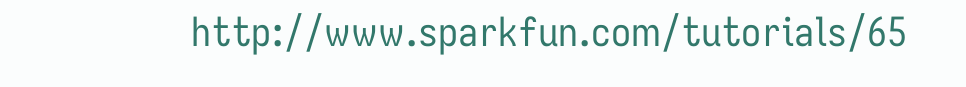http://www.sparkfun.com/tutorials/65